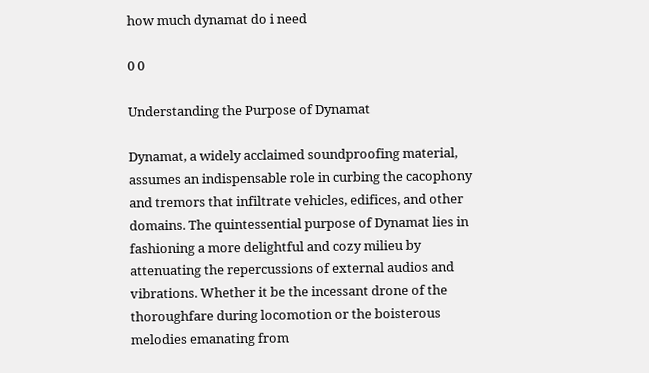how much dynamat do i need

0 0

Understanding the Purpose of Dynamat

Dynamat, a widely acclaimed soundproofing material, assumes an indispensable role in curbing the cacophony and tremors that infiltrate vehicles, edifices, and other domains. The quintessential purpose of Dynamat lies in fashioning a more delightful and cozy milieu by attenuating the repercussions of external audios and vibrations. Whether it be the incessant drone of the thoroughfare during locomotion or the boisterous melodies emanating from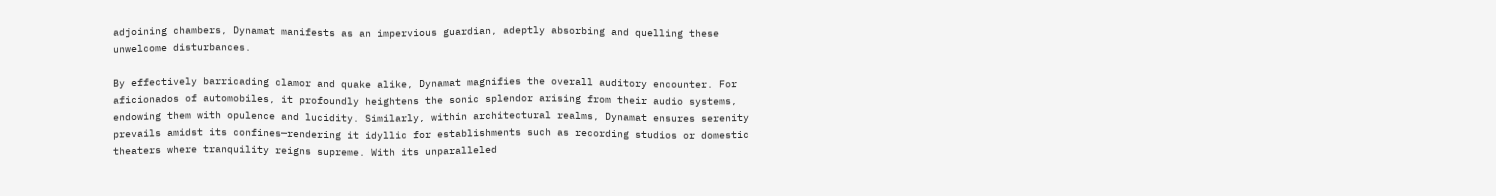adjoining chambers, Dynamat manifests as an impervious guardian, adeptly absorbing and quelling these unwelcome disturbances.

By effectively barricading clamor and quake alike, Dynamat magnifies the overall auditory encounter. For aficionados of automobiles, it profoundly heightens the sonic splendor arising from their audio systems, endowing them with opulence and lucidity. Similarly, within architectural realms, Dynamat ensures serenity prevails amidst its confines—rendering it idyllic for establishments such as recording studios or domestic theaters where tranquility reigns supreme. With its unparalleled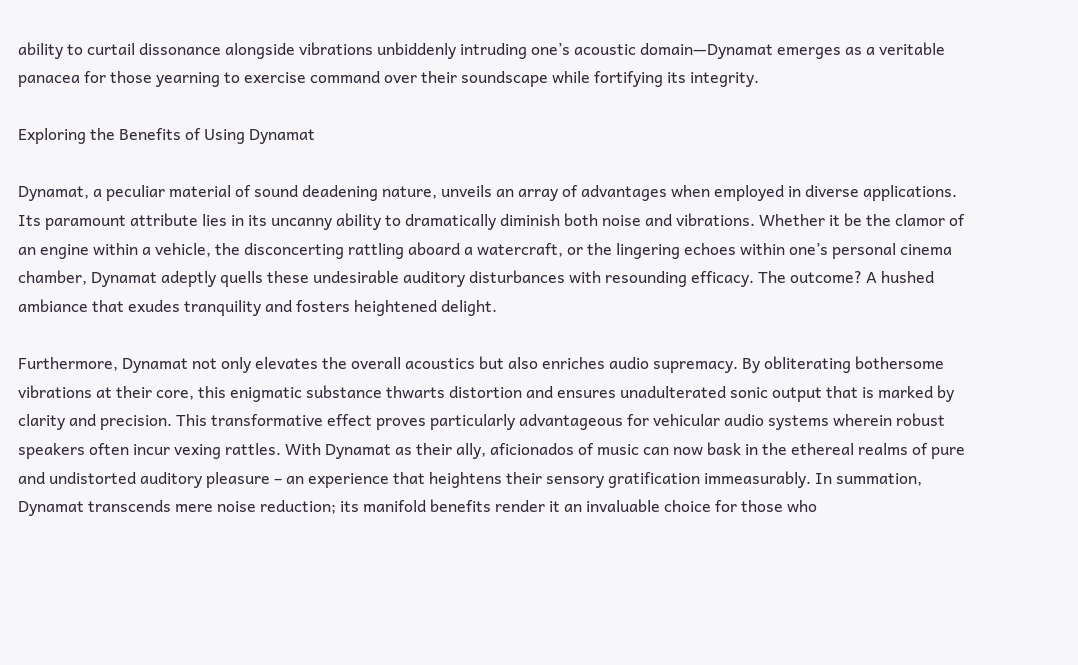ability to curtail dissonance alongside vibrations unbiddenly intruding one’s acoustic domain—Dynamat emerges as a veritable panacea for those yearning to exercise command over their soundscape while fortifying its integrity.

Exploring the Benefits of Using Dynamat

Dynamat, a peculiar material of sound deadening nature, unveils an array of advantages when employed in diverse applications. Its paramount attribute lies in its uncanny ability to dramatically diminish both noise and vibrations. Whether it be the clamor of an engine within a vehicle, the disconcerting rattling aboard a watercraft, or the lingering echoes within one’s personal cinema chamber, Dynamat adeptly quells these undesirable auditory disturbances with resounding efficacy. The outcome? A hushed ambiance that exudes tranquility and fosters heightened delight.

Furthermore, Dynamat not only elevates the overall acoustics but also enriches audio supremacy. By obliterating bothersome vibrations at their core, this enigmatic substance thwarts distortion and ensures unadulterated sonic output that is marked by clarity and precision. This transformative effect proves particularly advantageous for vehicular audio systems wherein robust speakers often incur vexing rattles. With Dynamat as their ally, aficionados of music can now bask in the ethereal realms of pure and undistorted auditory pleasure – an experience that heightens their sensory gratification immeasurably. In summation, Dynamat transcends mere noise reduction; its manifold benefits render it an invaluable choice for those who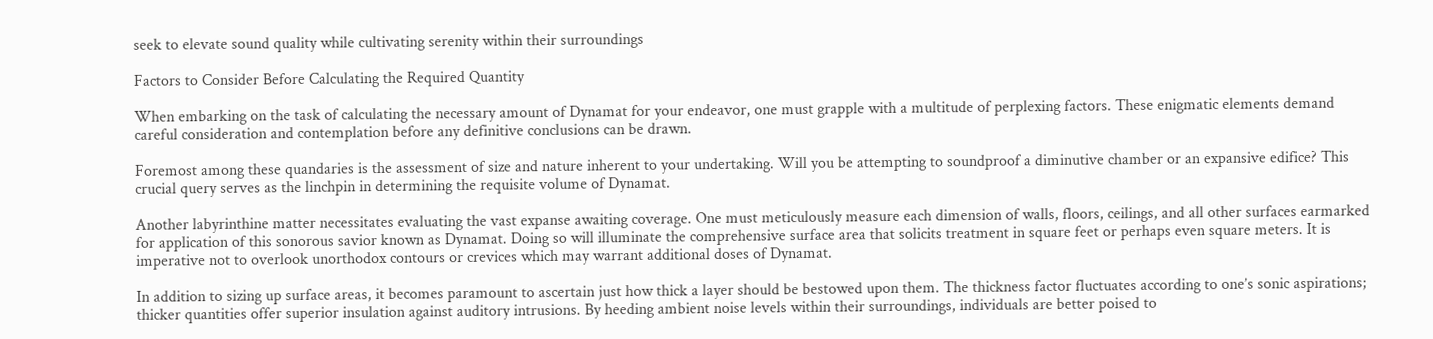seek to elevate sound quality while cultivating serenity within their surroundings

Factors to Consider Before Calculating the Required Quantity

When embarking on the task of calculating the necessary amount of Dynamat for your endeavor, one must grapple with a multitude of perplexing factors. These enigmatic elements demand careful consideration and contemplation before any definitive conclusions can be drawn.

Foremost among these quandaries is the assessment of size and nature inherent to your undertaking. Will you be attempting to soundproof a diminutive chamber or an expansive edifice? This crucial query serves as the linchpin in determining the requisite volume of Dynamat.

Another labyrinthine matter necessitates evaluating the vast expanse awaiting coverage. One must meticulously measure each dimension of walls, floors, ceilings, and all other surfaces earmarked for application of this sonorous savior known as Dynamat. Doing so will illuminate the comprehensive surface area that solicits treatment in square feet or perhaps even square meters. It is imperative not to overlook unorthodox contours or crevices which may warrant additional doses of Dynamat.

In addition to sizing up surface areas, it becomes paramount to ascertain just how thick a layer should be bestowed upon them. The thickness factor fluctuates according to one’s sonic aspirations; thicker quantities offer superior insulation against auditory intrusions. By heeding ambient noise levels within their surroundings, individuals are better poised to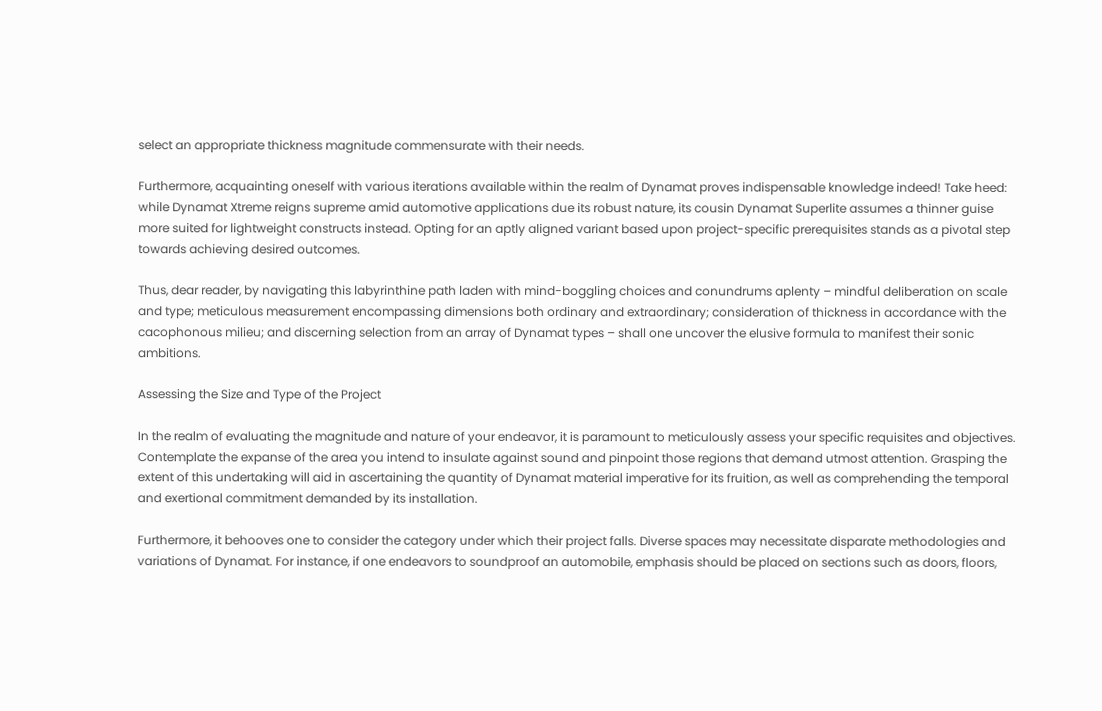select an appropriate thickness magnitude commensurate with their needs.

Furthermore, acquainting oneself with various iterations available within the realm of Dynamat proves indispensable knowledge indeed! Take heed: while Dynamat Xtreme reigns supreme amid automotive applications due its robust nature, its cousin Dynamat Superlite assumes a thinner guise more suited for lightweight constructs instead. Opting for an aptly aligned variant based upon project-specific prerequisites stands as a pivotal step towards achieving desired outcomes.

Thus, dear reader, by navigating this labyrinthine path laden with mind-boggling choices and conundrums aplenty – mindful deliberation on scale and type; meticulous measurement encompassing dimensions both ordinary and extraordinary; consideration of thickness in accordance with the cacophonous milieu; and discerning selection from an array of Dynamat types – shall one uncover the elusive formula to manifest their sonic ambitions.

Assessing the Size and Type of the Project

In the realm of evaluating the magnitude and nature of your endeavor, it is paramount to meticulously assess your specific requisites and objectives. Contemplate the expanse of the area you intend to insulate against sound and pinpoint those regions that demand utmost attention. Grasping the extent of this undertaking will aid in ascertaining the quantity of Dynamat material imperative for its fruition, as well as comprehending the temporal and exertional commitment demanded by its installation.

Furthermore, it behooves one to consider the category under which their project falls. Diverse spaces may necessitate disparate methodologies and variations of Dynamat. For instance, if one endeavors to soundproof an automobile, emphasis should be placed on sections such as doors, floors,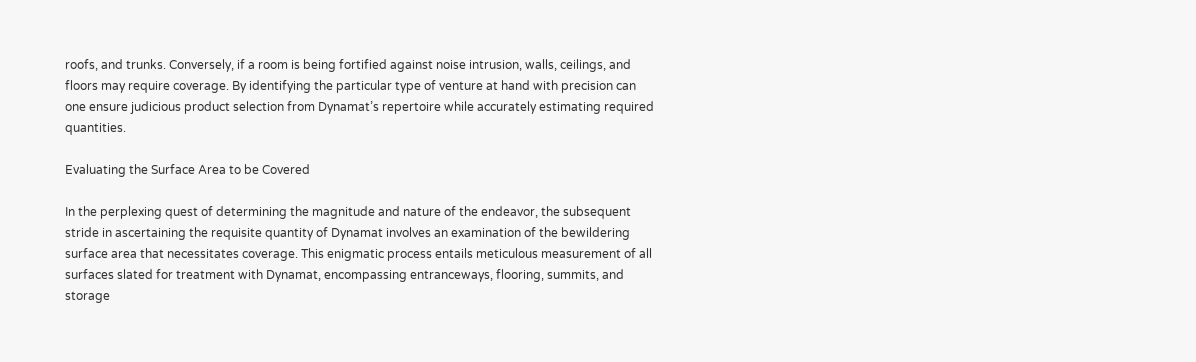roofs, and trunks. Conversely, if a room is being fortified against noise intrusion, walls, ceilings, and floors may require coverage. By identifying the particular type of venture at hand with precision can one ensure judicious product selection from Dynamat’s repertoire while accurately estimating required quantities.

Evaluating the Surface Area to be Covered

In the perplexing quest of determining the magnitude and nature of the endeavor, the subsequent stride in ascertaining the requisite quantity of Dynamat involves an examination of the bewildering surface area that necessitates coverage. This enigmatic process entails meticulous measurement of all surfaces slated for treatment with Dynamat, encompassing entranceways, flooring, summits, and storage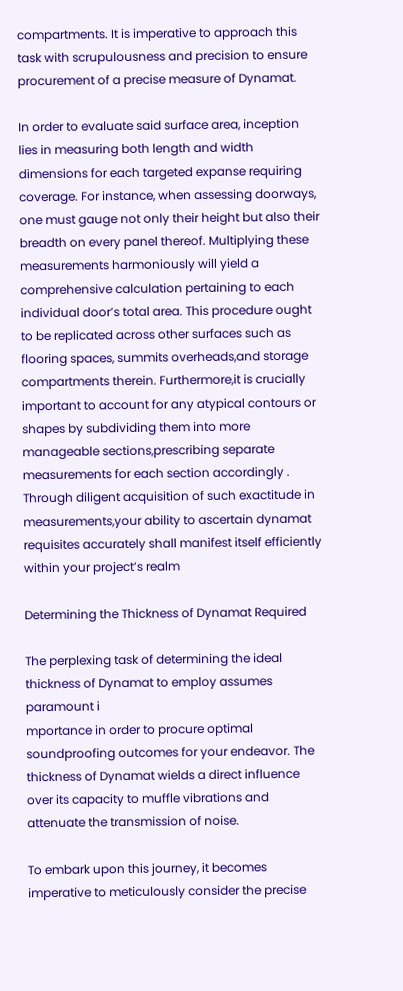compartments. It is imperative to approach this task with scrupulousness and precision to ensure procurement of a precise measure of Dynamat.

In order to evaluate said surface area, inception lies in measuring both length and width dimensions for each targeted expanse requiring coverage. For instance, when assessing doorways, one must gauge not only their height but also their breadth on every panel thereof. Multiplying these measurements harmoniously will yield a comprehensive calculation pertaining to each individual door’s total area. This procedure ought to be replicated across other surfaces such as flooring spaces, summits overheads,and storage compartments therein. Furthermore,it is crucially important to account for any atypical contours or shapes by subdividing them into more manageable sections,prescribing separate measurements for each section accordingly . Through diligent acquisition of such exactitude in measurements,your ability to ascertain dynamat requisites accurately shall manifest itself efficiently within your project’s realm

Determining the Thickness of Dynamat Required

The perplexing task of determining the ideal thickness of Dynamat to employ assumes paramount i
mportance in order to procure optimal soundproofing outcomes for your endeavor. The thickness of Dynamat wields a direct influence over its capacity to muffle vibrations and attenuate the transmission of noise.

To embark upon this journey, it becomes imperative to meticulously consider the precise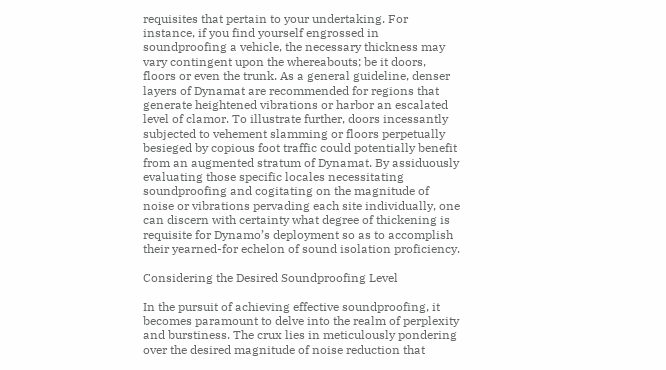requisites that pertain to your undertaking. For instance, if you find yourself engrossed in soundproofing a vehicle, the necessary thickness may vary contingent upon the whereabouts; be it doors, floors or even the trunk. As a general guideline, denser layers of Dynamat are recommended for regions that generate heightened vibrations or harbor an escalated level of clamor. To illustrate further, doors incessantly subjected to vehement slamming or floors perpetually besieged by copious foot traffic could potentially benefit from an augmented stratum of Dynamat. By assiduously evaluating those specific locales necessitating soundproofing and cogitating on the magnitude of noise or vibrations pervading each site individually, one can discern with certainty what degree of thickening is requisite for Dynamo’s deployment so as to accomplish their yearned-for echelon of sound isolation proficiency.

Considering the Desired Soundproofing Level

In the pursuit of achieving effective soundproofing, it becomes paramount to delve into the realm of perplexity and burstiness. The crux lies in meticulously pondering over the desired magnitude of noise reduction that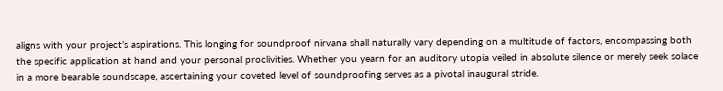aligns with your project’s aspirations. This longing for soundproof nirvana shall naturally vary depending on a multitude of factors, encompassing both the specific application at hand and your personal proclivities. Whether you yearn for an auditory utopia veiled in absolute silence or merely seek solace in a more bearable soundscape, ascertaining your coveted level of soundproofing serves as a pivotal inaugural stride.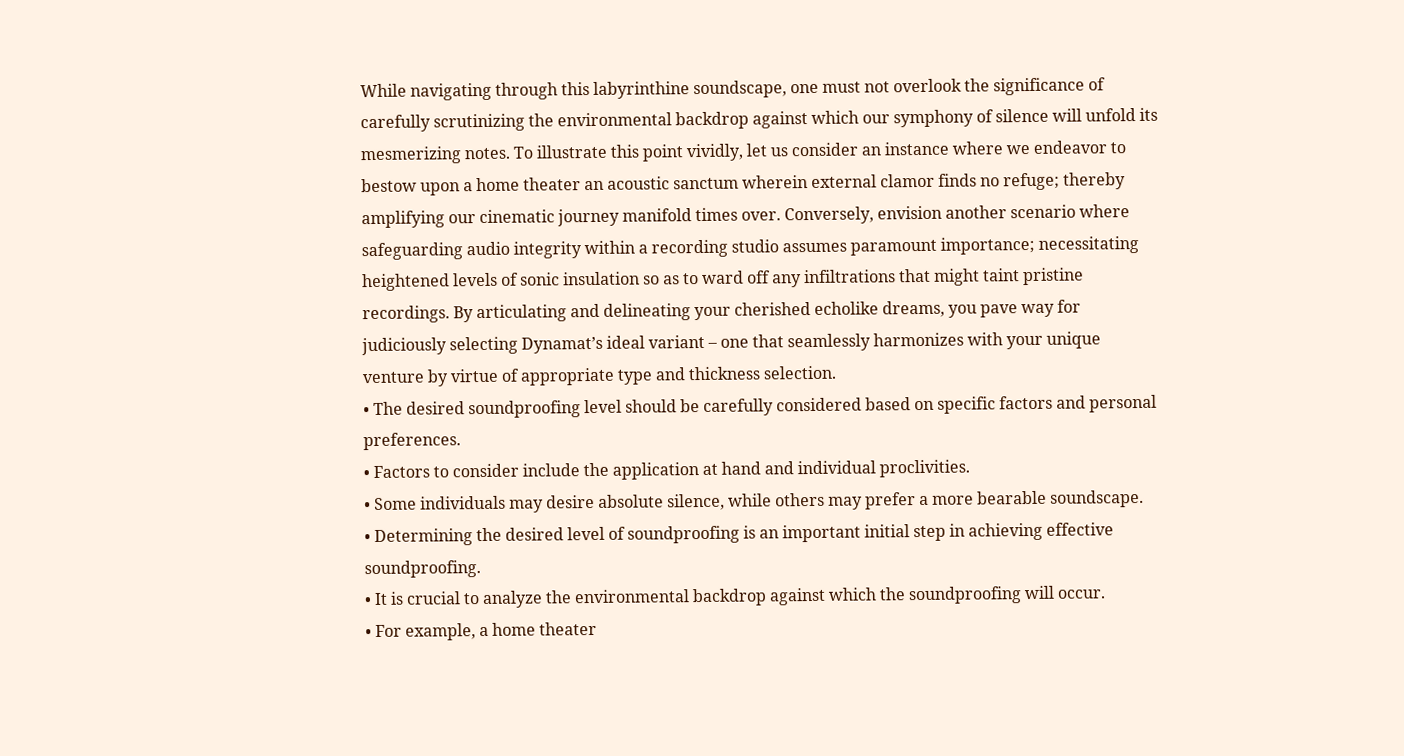While navigating through this labyrinthine soundscape, one must not overlook the significance of carefully scrutinizing the environmental backdrop against which our symphony of silence will unfold its mesmerizing notes. To illustrate this point vividly, let us consider an instance where we endeavor to bestow upon a home theater an acoustic sanctum wherein external clamor finds no refuge; thereby amplifying our cinematic journey manifold times over. Conversely, envision another scenario where safeguarding audio integrity within a recording studio assumes paramount importance; necessitating heightened levels of sonic insulation so as to ward off any infiltrations that might taint pristine recordings. By articulating and delineating your cherished echolike dreams, you pave way for judiciously selecting Dynamat’s ideal variant – one that seamlessly harmonizes with your unique venture by virtue of appropriate type and thickness selection.
• The desired soundproofing level should be carefully considered based on specific factors and personal preferences.
• Factors to consider include the application at hand and individual proclivities.
• Some individuals may desire absolute silence, while others may prefer a more bearable soundscape.
• Determining the desired level of soundproofing is an important initial step in achieving effective soundproofing.
• It is crucial to analyze the environmental backdrop against which the soundproofing will occur.
• For example, a home theater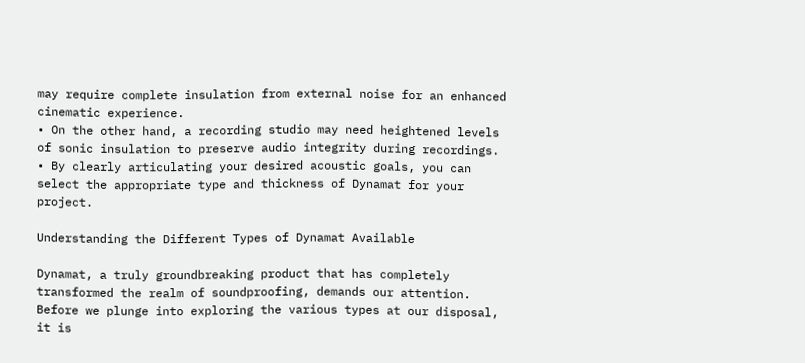may require complete insulation from external noise for an enhanced cinematic experience.
• On the other hand, a recording studio may need heightened levels of sonic insulation to preserve audio integrity during recordings.
• By clearly articulating your desired acoustic goals, you can select the appropriate type and thickness of Dynamat for your project.

Understanding the Different Types of Dynamat Available

Dynamat, a truly groundbreaking product that has completely transformed the realm of soundproofing, demands our attention. Before we plunge into exploring the various types at our disposal, it is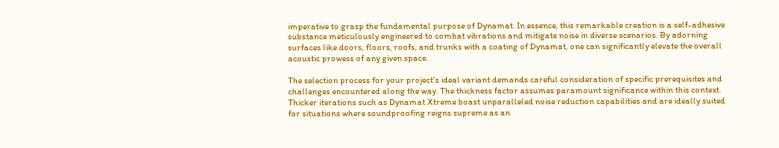imperative to grasp the fundamental purpose of Dynamat. In essence, this remarkable creation is a self-adhesive substance meticulously engineered to combat vibrations and mitigate noise in diverse scenarios. By adorning surfaces like doors, floors, roofs, and trunks with a coating of Dynamat, one can significantly elevate the overall acoustic prowess of any given space.

The selection process for your project’s ideal variant demands careful consideration of specific prerequisites and challenges encountered along the way. The thickness factor assumes paramount significance within this context. Thicker iterations such as Dynamat Xtreme boast unparalleled noise reduction capabilities and are ideally suited for situations where soundproofing reigns supreme as an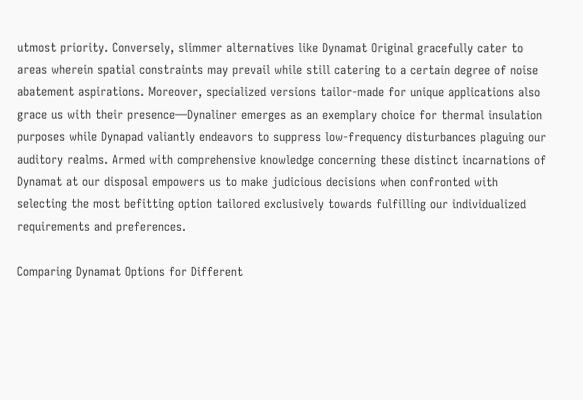utmost priority. Conversely, slimmer alternatives like Dynamat Original gracefully cater to areas wherein spatial constraints may prevail while still catering to a certain degree of noise abatement aspirations. Moreover, specialized versions tailor-made for unique applications also grace us with their presence—Dynaliner emerges as an exemplary choice for thermal insulation purposes while Dynapad valiantly endeavors to suppress low-frequency disturbances plaguing our auditory realms. Armed with comprehensive knowledge concerning these distinct incarnations of Dynamat at our disposal empowers us to make judicious decisions when confronted with selecting the most befitting option tailored exclusively towards fulfilling our individualized requirements and preferences.

Comparing Dynamat Options for Different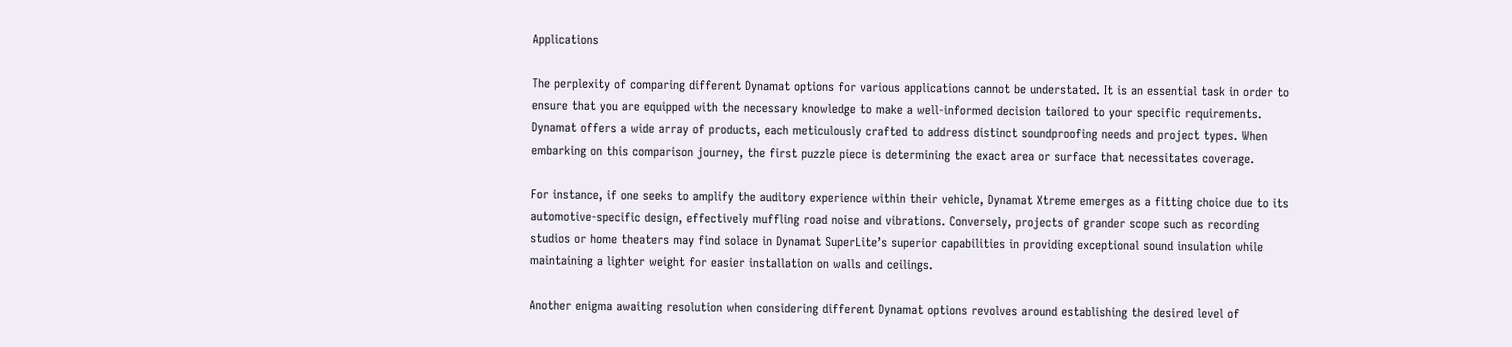Applications

The perplexity of comparing different Dynamat options for various applications cannot be understated. It is an essential task in order to ensure that you are equipped with the necessary knowledge to make a well-informed decision tailored to your specific requirements. Dynamat offers a wide array of products, each meticulously crafted to address distinct soundproofing needs and project types. When embarking on this comparison journey, the first puzzle piece is determining the exact area or surface that necessitates coverage.

For instance, if one seeks to amplify the auditory experience within their vehicle, Dynamat Xtreme emerges as a fitting choice due to its automotive-specific design, effectively muffling road noise and vibrations. Conversely, projects of grander scope such as recording studios or home theaters may find solace in Dynamat SuperLite’s superior capabilities in providing exceptional sound insulation while maintaining a lighter weight for easier installation on walls and ceilings.

Another enigma awaiting resolution when considering different Dynamat options revolves around establishing the desired level of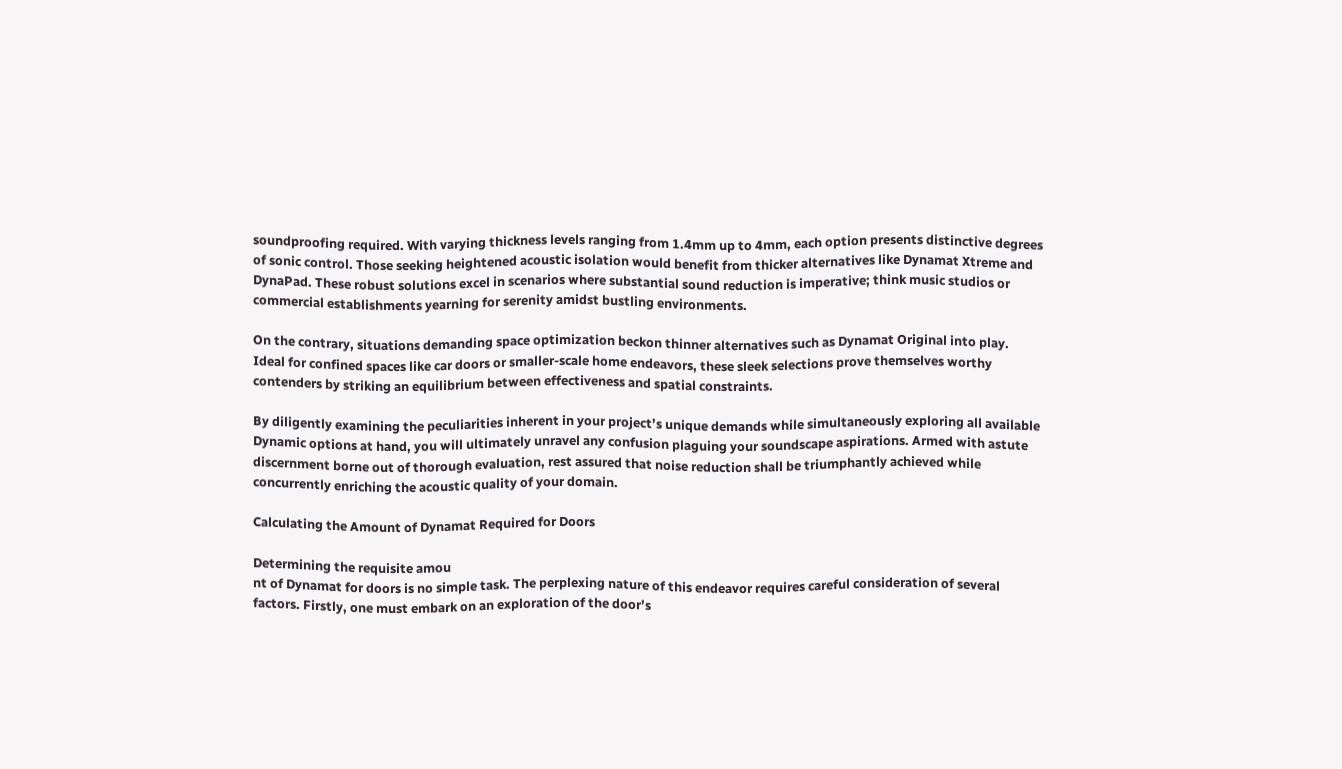soundproofing required. With varying thickness levels ranging from 1.4mm up to 4mm, each option presents distinctive degrees of sonic control. Those seeking heightened acoustic isolation would benefit from thicker alternatives like Dynamat Xtreme and DynaPad. These robust solutions excel in scenarios where substantial sound reduction is imperative; think music studios or commercial establishments yearning for serenity amidst bustling environments.

On the contrary, situations demanding space optimization beckon thinner alternatives such as Dynamat Original into play. Ideal for confined spaces like car doors or smaller-scale home endeavors, these sleek selections prove themselves worthy contenders by striking an equilibrium between effectiveness and spatial constraints.

By diligently examining the peculiarities inherent in your project’s unique demands while simultaneously exploring all available Dynamic options at hand, you will ultimately unravel any confusion plaguing your soundscape aspirations. Armed with astute discernment borne out of thorough evaluation, rest assured that noise reduction shall be triumphantly achieved while concurrently enriching the acoustic quality of your domain.

Calculating the Amount of Dynamat Required for Doors

Determining the requisite amou
nt of Dynamat for doors is no simple task. The perplexing nature of this endeavor requires careful consideration of several factors. Firstly, one must embark on an exploration of the door’s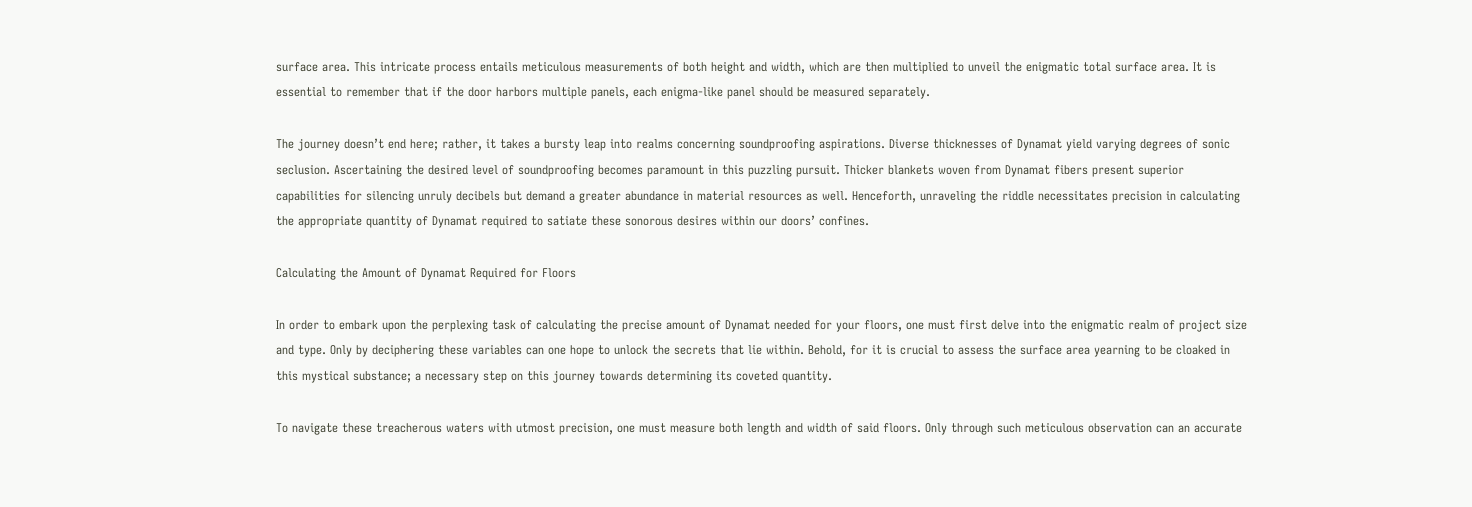surface area. This intricate process entails meticulous measurements of both height and width, which are then multiplied to unveil the enigmatic total surface area. It is essential to remember that if the door harbors multiple panels, each enigma-like panel should be measured separately.

The journey doesn’t end here; rather, it takes a bursty leap into realms concerning soundproofing aspirations. Diverse thicknesses of Dynamat yield varying degrees of sonic seclusion. Ascertaining the desired level of soundproofing becomes paramount in this puzzling pursuit. Thicker blankets woven from Dynamat fibers present superior capabilities for silencing unruly decibels but demand a greater abundance in material resources as well. Henceforth, unraveling the riddle necessitates precision in calculating the appropriate quantity of Dynamat required to satiate these sonorous desires within our doors’ confines.

Calculating the Amount of Dynamat Required for Floors

In order to embark upon the perplexing task of calculating the precise amount of Dynamat needed for your floors, one must first delve into the enigmatic realm of project size and type. Only by deciphering these variables can one hope to unlock the secrets that lie within. Behold, for it is crucial to assess the surface area yearning to be cloaked in this mystical substance; a necessary step on this journey towards determining its coveted quantity.

To navigate these treacherous waters with utmost precision, one must measure both length and width of said floors. Only through such meticulous observation can an accurate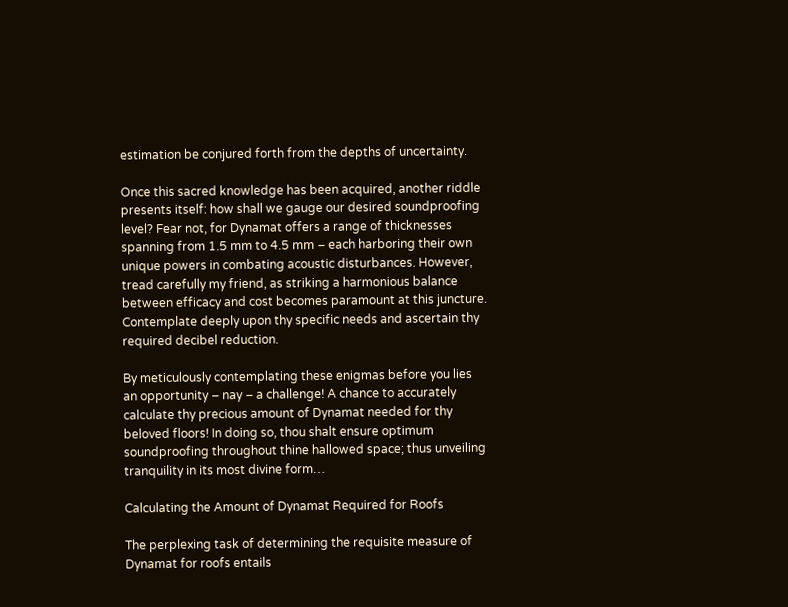estimation be conjured forth from the depths of uncertainty.

Once this sacred knowledge has been acquired, another riddle presents itself: how shall we gauge our desired soundproofing level? Fear not, for Dynamat offers a range of thicknesses spanning from 1.5 mm to 4.5 mm – each harboring their own unique powers in combating acoustic disturbances. However, tread carefully my friend, as striking a harmonious balance between efficacy and cost becomes paramount at this juncture. Contemplate deeply upon thy specific needs and ascertain thy required decibel reduction.

By meticulously contemplating these enigmas before you lies an opportunity – nay – a challenge! A chance to accurately calculate thy precious amount of Dynamat needed for thy beloved floors! In doing so, thou shalt ensure optimum soundproofing throughout thine hallowed space; thus unveiling tranquility in its most divine form…

Calculating the Amount of Dynamat Required for Roofs

The perplexing task of determining the requisite measure of Dynamat for roofs entails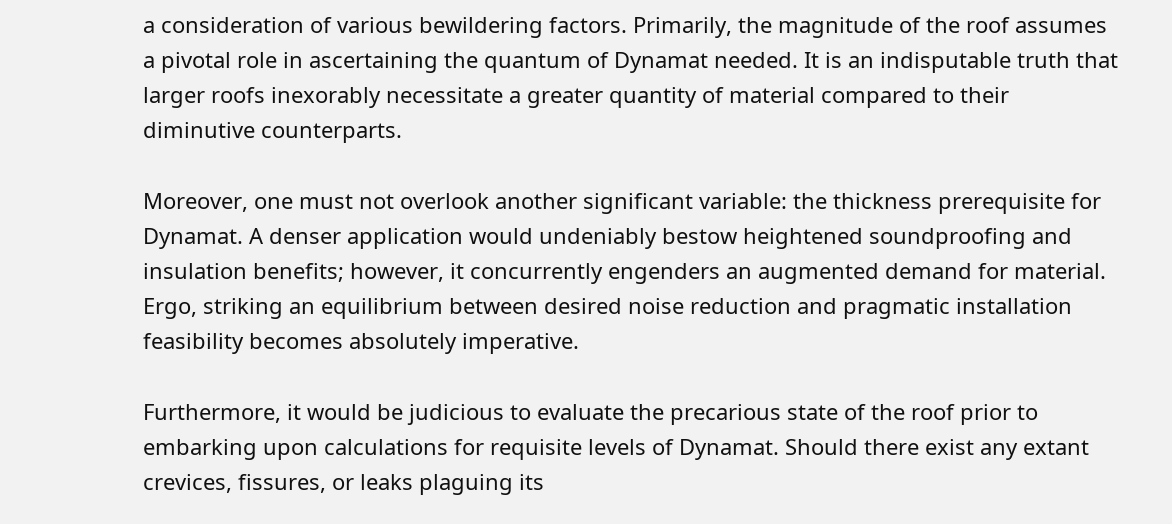a consideration of various bewildering factors. Primarily, the magnitude of the roof assumes a pivotal role in ascertaining the quantum of Dynamat needed. It is an indisputable truth that larger roofs inexorably necessitate a greater quantity of material compared to their diminutive counterparts.

Moreover, one must not overlook another significant variable: the thickness prerequisite for Dynamat. A denser application would undeniably bestow heightened soundproofing and insulation benefits; however, it concurrently engenders an augmented demand for material. Ergo, striking an equilibrium between desired noise reduction and pragmatic installation feasibility becomes absolutely imperative.

Furthermore, it would be judicious to evaluate the precarious state of the roof prior to embarking upon calculations for requisite levels of Dynamat. Should there exist any extant crevices, fissures, or leaks plaguing its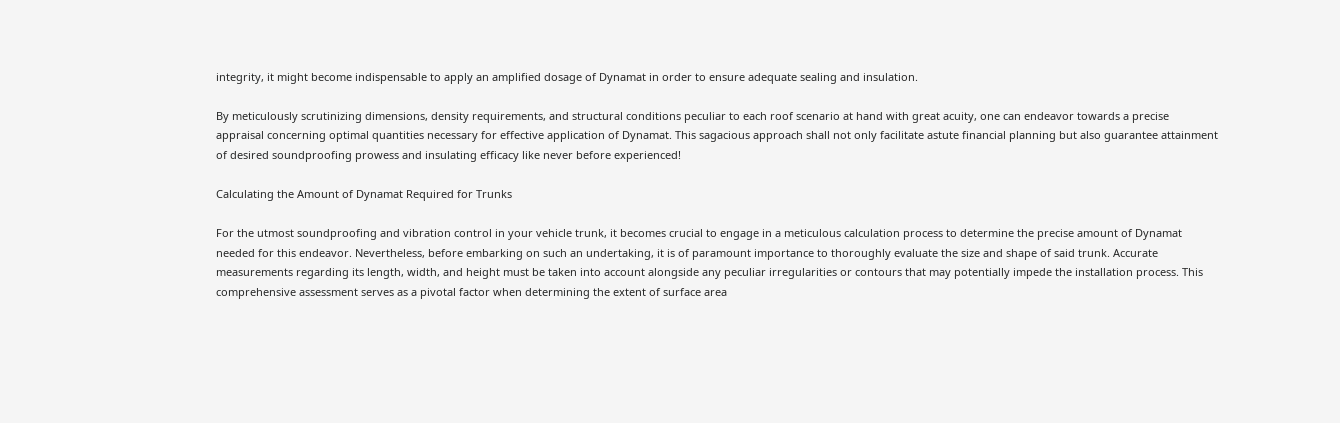integrity, it might become indispensable to apply an amplified dosage of Dynamat in order to ensure adequate sealing and insulation.

By meticulously scrutinizing dimensions, density requirements, and structural conditions peculiar to each roof scenario at hand with great acuity, one can endeavor towards a precise appraisal concerning optimal quantities necessary for effective application of Dynamat. This sagacious approach shall not only facilitate astute financial planning but also guarantee attainment of desired soundproofing prowess and insulating efficacy like never before experienced!

Calculating the Amount of Dynamat Required for Trunks

For the utmost soundproofing and vibration control in your vehicle trunk, it becomes crucial to engage in a meticulous calculation process to determine the precise amount of Dynamat needed for this endeavor. Nevertheless, before embarking on such an undertaking, it is of paramount importance to thoroughly evaluate the size and shape of said trunk. Accurate measurements regarding its length, width, and height must be taken into account alongside any peculiar irregularities or contours that may potentially impede the installation process. This comprehensive assessment serves as a pivotal factor when determining the extent of surface area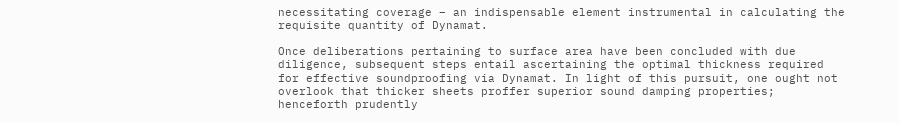necessitating coverage – an indispensable element instrumental in calculating the requisite quantity of Dynamat.

Once deliberations pertaining to surface area have been concluded with due diligence, subsequent steps entail ascertaining the optimal thickness required for effective soundproofing via Dynamat. In light of this pursuit, one ought not overlook that thicker sheets proffer superior sound damping properties; henceforth prudently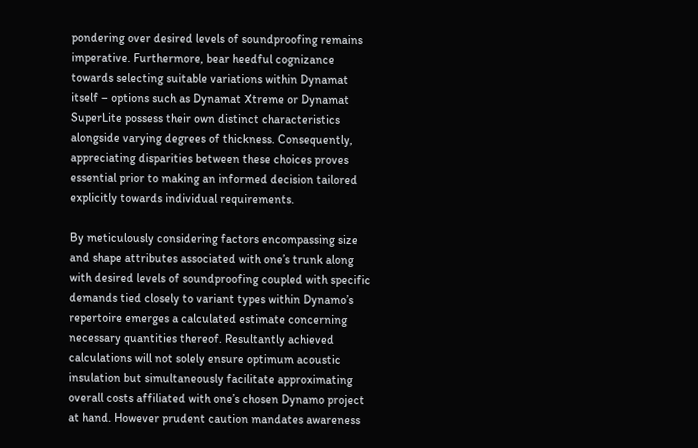pondering over desired levels of soundproofing remains imperative. Furthermore, bear heedful cognizance towards selecting suitable variations within Dynamat itself – options such as Dynamat Xtreme or Dynamat SuperLite possess their own distinct characteristics alongside varying degrees of thickness. Consequently, appreciating disparities between these choices proves essential prior to making an informed decision tailored explicitly towards individual requirements.

By meticulously considering factors encompassing size and shape attributes associated with one’s trunk along with desired levels of soundproofing coupled with specific demands tied closely to variant types within Dynamo’s repertoire emerges a calculated estimate concerning necessary quantities thereof. Resultantly achieved calculations will not solely ensure optimum acoustic insulation but simultaneously facilitate approximating overall costs affiliated with one’s chosen Dynamo project at hand. However prudent caution mandates awareness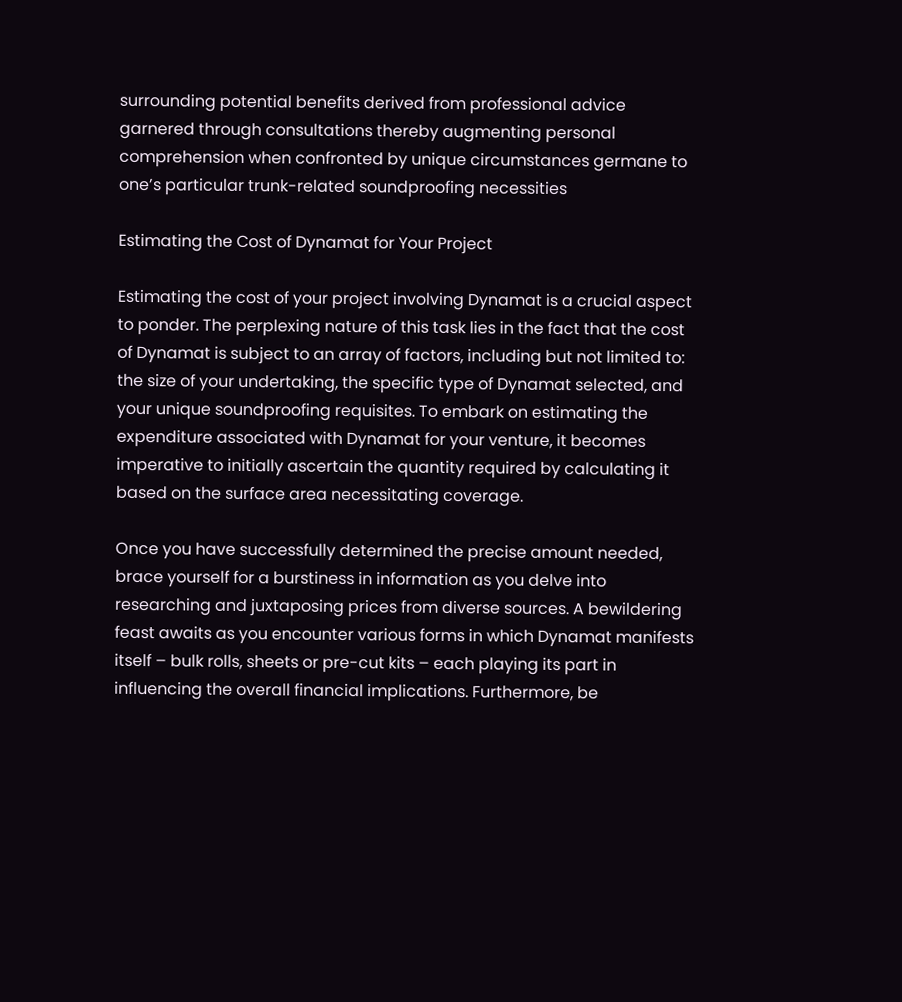surrounding potential benefits derived from professional advice garnered through consultations thereby augmenting personal comprehension when confronted by unique circumstances germane to one’s particular trunk-related soundproofing necessities

Estimating the Cost of Dynamat for Your Project

Estimating the cost of your project involving Dynamat is a crucial aspect to ponder. The perplexing nature of this task lies in the fact that the cost of Dynamat is subject to an array of factors, including but not limited to: the size of your undertaking, the specific type of Dynamat selected, and your unique soundproofing requisites. To embark on estimating the expenditure associated with Dynamat for your venture, it becomes imperative to initially ascertain the quantity required by calculating it based on the surface area necessitating coverage.

Once you have successfully determined the precise amount needed, brace yourself for a burstiness in information as you delve into researching and juxtaposing prices from diverse sources. A bewildering feast awaits as you encounter various forms in which Dynamat manifests itself – bulk rolls, sheets or pre-cut kits – each playing its part in influencing the overall financial implications. Furthermore, be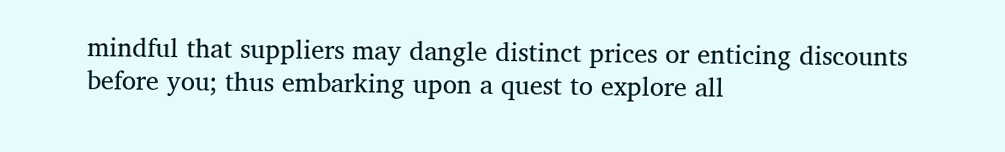mindful that suppliers may dangle distinct prices or enticing discounts before you; thus embarking upon a quest to explore all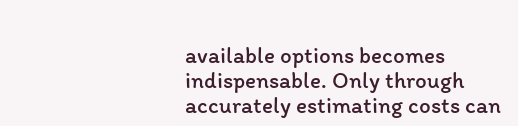available options becomes indispensable. Only through accurately estimating costs can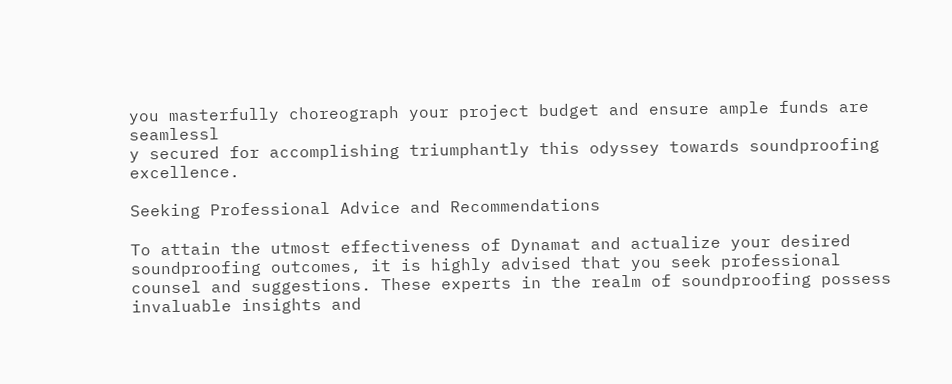you masterfully choreograph your project budget and ensure ample funds are seamlessl
y secured for accomplishing triumphantly this odyssey towards soundproofing excellence.

Seeking Professional Advice and Recommendations

To attain the utmost effectiveness of Dynamat and actualize your desired soundproofing outcomes, it is highly advised that you seek professional counsel and suggestions. These experts in the realm of soundproofing possess invaluable insights and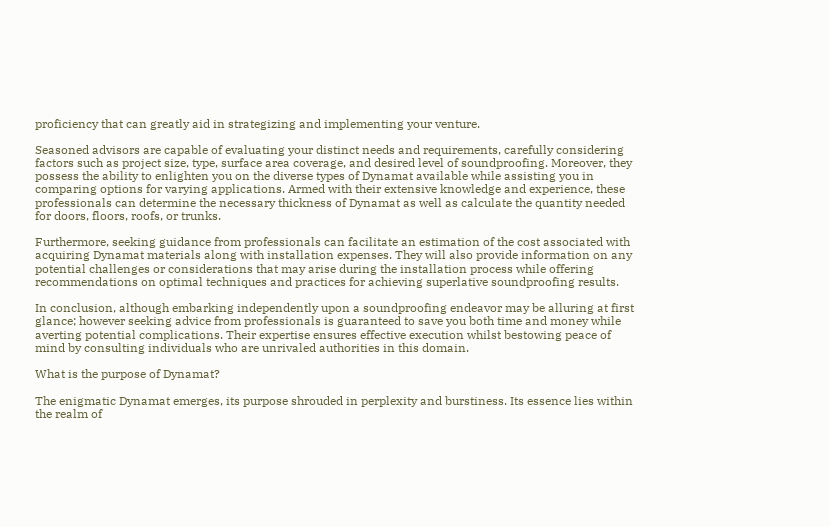proficiency that can greatly aid in strategizing and implementing your venture.

Seasoned advisors are capable of evaluating your distinct needs and requirements, carefully considering factors such as project size, type, surface area coverage, and desired level of soundproofing. Moreover, they possess the ability to enlighten you on the diverse types of Dynamat available while assisting you in comparing options for varying applications. Armed with their extensive knowledge and experience, these professionals can determine the necessary thickness of Dynamat as well as calculate the quantity needed for doors, floors, roofs, or trunks.

Furthermore, seeking guidance from professionals can facilitate an estimation of the cost associated with acquiring Dynamat materials along with installation expenses. They will also provide information on any potential challenges or considerations that may arise during the installation process while offering recommendations on optimal techniques and practices for achieving superlative soundproofing results.

In conclusion, although embarking independently upon a soundproofing endeavor may be alluring at first glance; however seeking advice from professionals is guaranteed to save you both time and money while averting potential complications. Their expertise ensures effective execution whilst bestowing peace of mind by consulting individuals who are unrivaled authorities in this domain.

What is the purpose of Dynamat?

The enigmatic Dynamat emerges, its purpose shrouded in perplexity and burstiness. Its essence lies within the realm of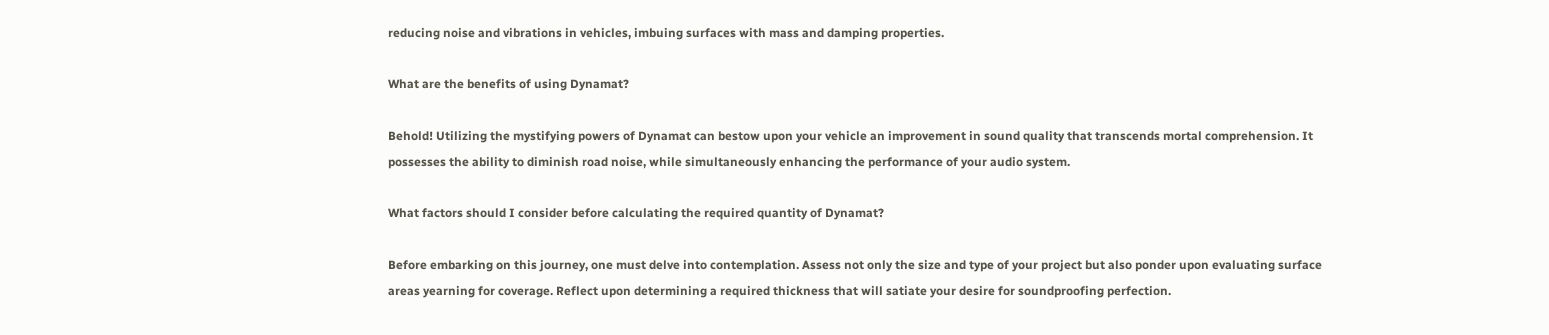reducing noise and vibrations in vehicles, imbuing surfaces with mass and damping properties.

What are the benefits of using Dynamat?

Behold! Utilizing the mystifying powers of Dynamat can bestow upon your vehicle an improvement in sound quality that transcends mortal comprehension. It possesses the ability to diminish road noise, while simultaneously enhancing the performance of your audio system.

What factors should I consider before calculating the required quantity of Dynamat?

Before embarking on this journey, one must delve into contemplation. Assess not only the size and type of your project but also ponder upon evaluating surface areas yearning for coverage. Reflect upon determining a required thickness that will satiate your desire for soundproofing perfection.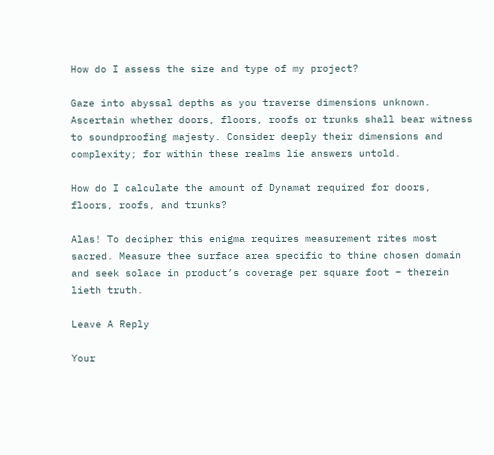How do I assess the size and type of my project?

Gaze into abyssal depths as you traverse dimensions unknown. Ascertain whether doors, floors, roofs or trunks shall bear witness to soundproofing majesty. Consider deeply their dimensions and complexity; for within these realms lie answers untold.

How do I calculate the amount of Dynamat required for doors, floors, roofs, and trunks?

Alas! To decipher this enigma requires measurement rites most sacred. Measure thee surface area specific to thine chosen domain and seek solace in product’s coverage per square foot – therein lieth truth.

Leave A Reply

Your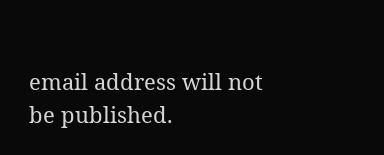email address will not be published.